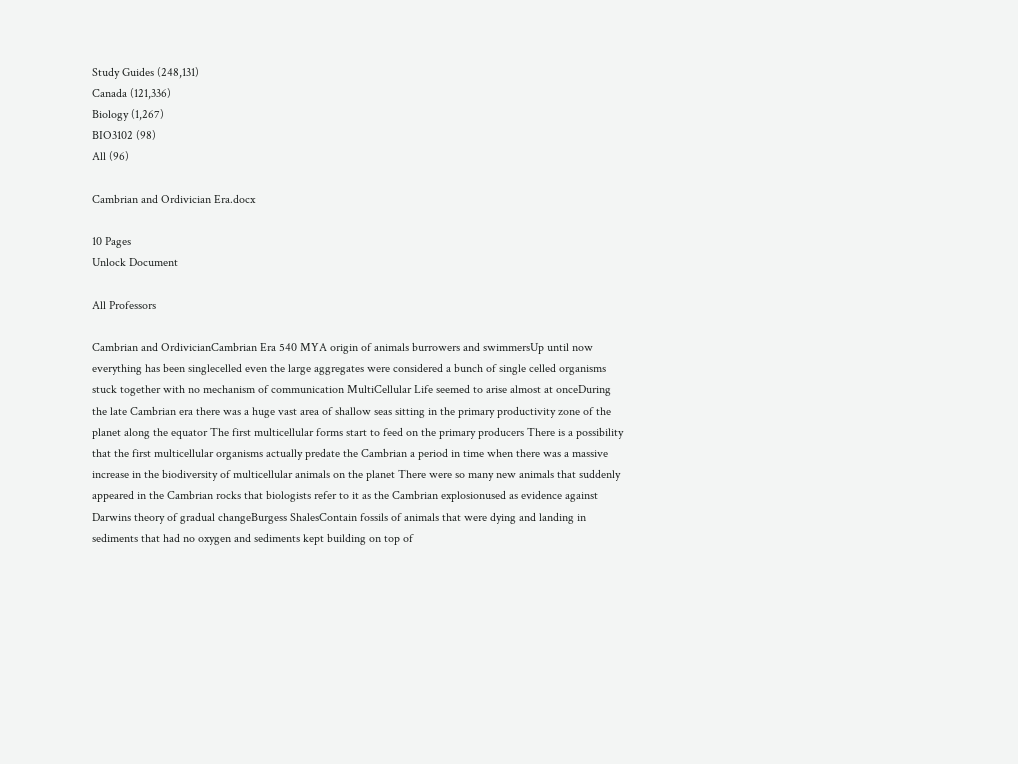Study Guides (248,131)
Canada (121,336)
Biology (1,267)
BIO3102 (98)
All (96)

Cambrian and Ordivician Era.docx

10 Pages
Unlock Document

All Professors

Cambrian and OrdivicianCambrian Era 540 MYA origin of animals burrowers and swimmersUp until now everything has been singlecelled even the large aggregates were considered a bunch of single celled organisms stuck together with no mechanism of communication MultiCellular Life seemed to arise almost at onceDuring the late Cambrian era there was a huge vast area of shallow seas sitting in the primary productivity zone of the planet along the equator The first multicellular forms start to feed on the primary producers There is a possibility that the first multicellular organisms actually predate the Cambrian a period in time when there was a massive increase in the biodiversity of multicellular animals on the planet There were so many new animals that suddenly appeared in the Cambrian rocks that biologists refer to it as the Cambrian explosionused as evidence against Darwins theory of gradual changeBurgess ShalesContain fossils of animals that were dying and landing in sediments that had no oxygen and sediments kept building on top of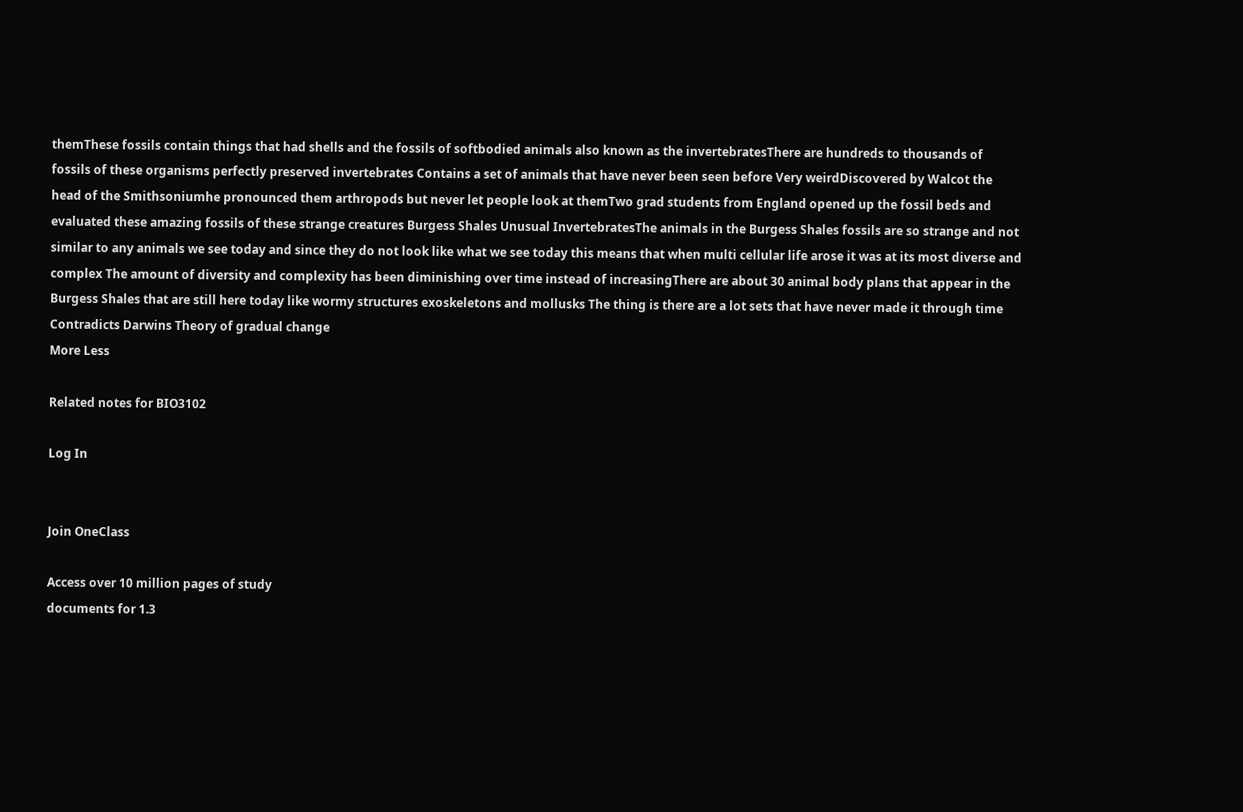themThese fossils contain things that had shells and the fossils of softbodied animals also known as the invertebratesThere are hundreds to thousands of fossils of these organisms perfectly preserved invertebrates Contains a set of animals that have never been seen before Very weirdDiscovered by Walcot the head of the Smithsoniumhe pronounced them arthropods but never let people look at themTwo grad students from England opened up the fossil beds and evaluated these amazing fossils of these strange creatures Burgess Shales Unusual InvertebratesThe animals in the Burgess Shales fossils are so strange and not similar to any animals we see today and since they do not look like what we see today this means that when multi cellular life arose it was at its most diverse and complex The amount of diversity and complexity has been diminishing over time instead of increasingThere are about 30 animal body plans that appear in the Burgess Shales that are still here today like wormy structures exoskeletons and mollusks The thing is there are a lot sets that have never made it through time Contradicts Darwins Theory of gradual change
More Less

Related notes for BIO3102

Log In


Join OneClass

Access over 10 million pages of study
documents for 1.3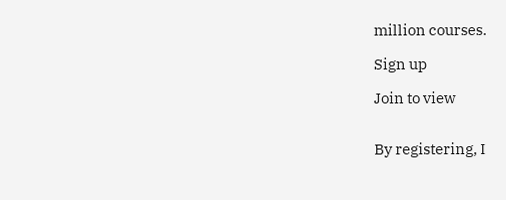million courses.

Sign up

Join to view


By registering, I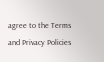agree to the Terms and Privacy Policies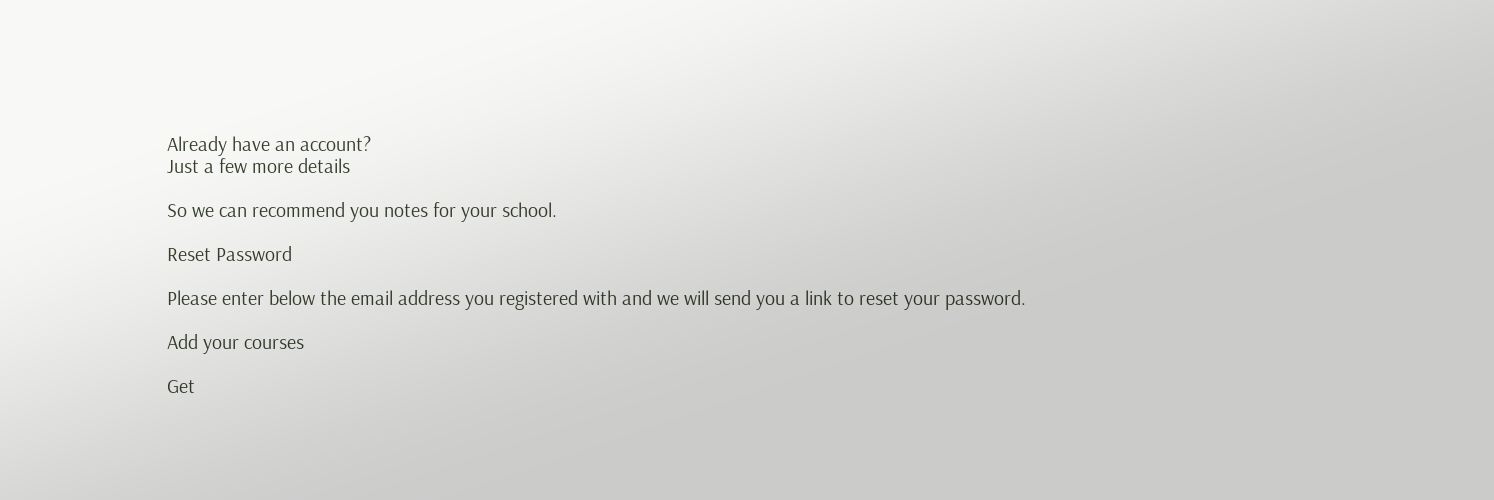Already have an account?
Just a few more details

So we can recommend you notes for your school.

Reset Password

Please enter below the email address you registered with and we will send you a link to reset your password.

Add your courses

Get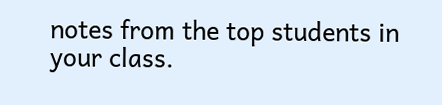notes from the top students in your class.